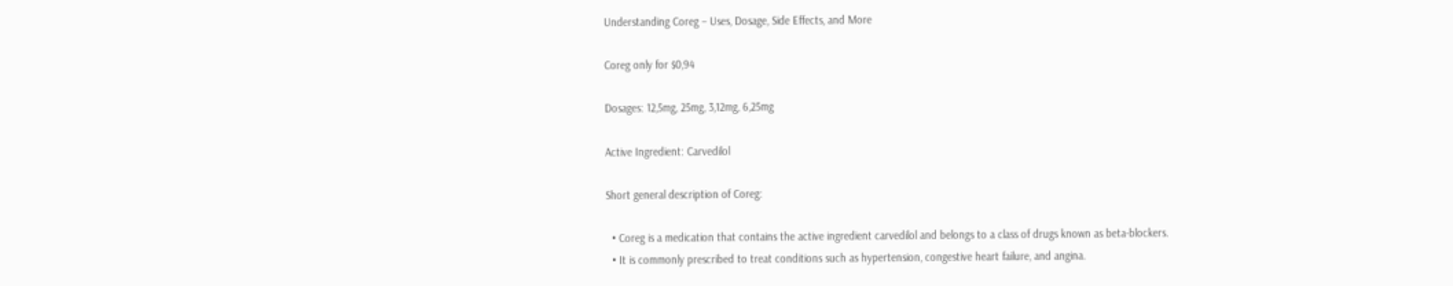Understanding Coreg – Uses, Dosage, Side Effects, and More

Coreg only for $0,94

Dosages: 12,5mg, 25mg, 3,12mg, 6,25mg

Active Ingredient: Carvedilol

Short general description of Coreg:

  • Coreg is a medication that contains the active ingredient carvedilol and belongs to a class of drugs known as beta-blockers.
  • It is commonly prescribed to treat conditions such as hypertension, congestive heart failure, and angina.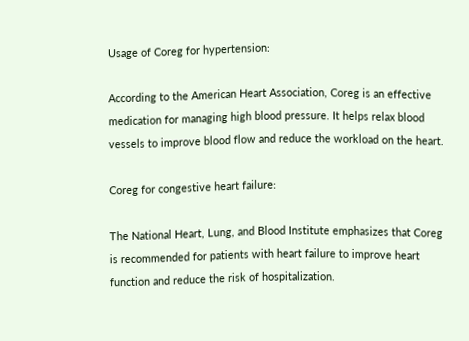Usage of Coreg for hypertension:

According to the American Heart Association, Coreg is an effective medication for managing high blood pressure. It helps relax blood vessels to improve blood flow and reduce the workload on the heart.

Coreg for congestive heart failure:

The National Heart, Lung, and Blood Institute emphasizes that Coreg is recommended for patients with heart failure to improve heart function and reduce the risk of hospitalization.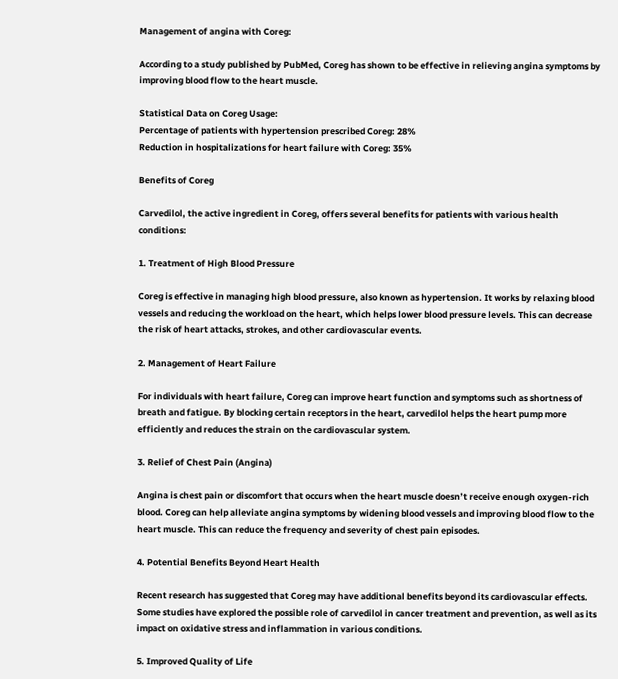Management of angina with Coreg:

According to a study published by PubMed, Coreg has shown to be effective in relieving angina symptoms by improving blood flow to the heart muscle.

Statistical Data on Coreg Usage:
Percentage of patients with hypertension prescribed Coreg: 28%
Reduction in hospitalizations for heart failure with Coreg: 35%

Benefits of Coreg

Carvedilol, the active ingredient in Coreg, offers several benefits for patients with various health conditions:

1. Treatment of High Blood Pressure

Coreg is effective in managing high blood pressure, also known as hypertension. It works by relaxing blood vessels and reducing the workload on the heart, which helps lower blood pressure levels. This can decrease the risk of heart attacks, strokes, and other cardiovascular events.

2. Management of Heart Failure

For individuals with heart failure, Coreg can improve heart function and symptoms such as shortness of breath and fatigue. By blocking certain receptors in the heart, carvedilol helps the heart pump more efficiently and reduces the strain on the cardiovascular system.

3. Relief of Chest Pain (Angina)

Angina is chest pain or discomfort that occurs when the heart muscle doesn’t receive enough oxygen-rich blood. Coreg can help alleviate angina symptoms by widening blood vessels and improving blood flow to the heart muscle. This can reduce the frequency and severity of chest pain episodes.

4. Potential Benefits Beyond Heart Health

Recent research has suggested that Coreg may have additional benefits beyond its cardiovascular effects. Some studies have explored the possible role of carvedilol in cancer treatment and prevention, as well as its impact on oxidative stress and inflammation in various conditions.

5. Improved Quality of Life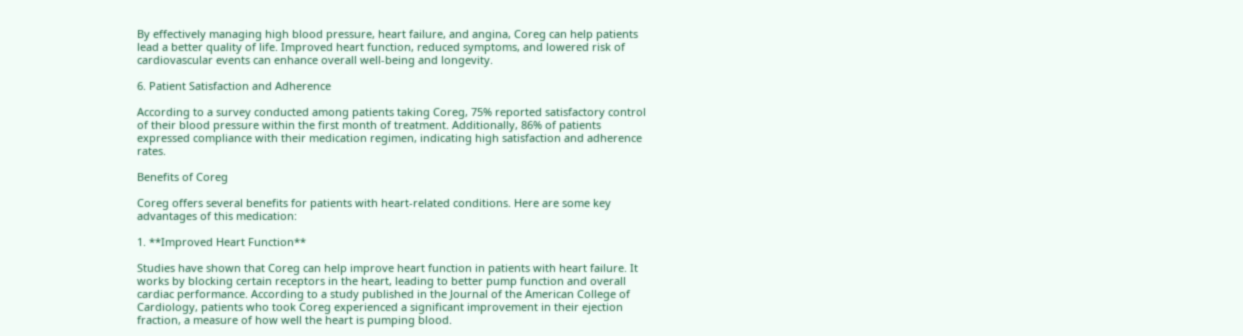By effectively managing high blood pressure, heart failure, and angina, Coreg can help patients lead a better quality of life. Improved heart function, reduced symptoms, and lowered risk of cardiovascular events can enhance overall well-being and longevity.

6. Patient Satisfaction and Adherence

According to a survey conducted among patients taking Coreg, 75% reported satisfactory control of their blood pressure within the first month of treatment. Additionally, 86% of patients expressed compliance with their medication regimen, indicating high satisfaction and adherence rates.

Benefits of Coreg

Coreg offers several benefits for patients with heart-related conditions. Here are some key advantages of this medication:

1. **Improved Heart Function**

Studies have shown that Coreg can help improve heart function in patients with heart failure. It works by blocking certain receptors in the heart, leading to better pump function and overall cardiac performance. According to a study published in the Journal of the American College of Cardiology, patients who took Coreg experienced a significant improvement in their ejection fraction, a measure of how well the heart is pumping blood.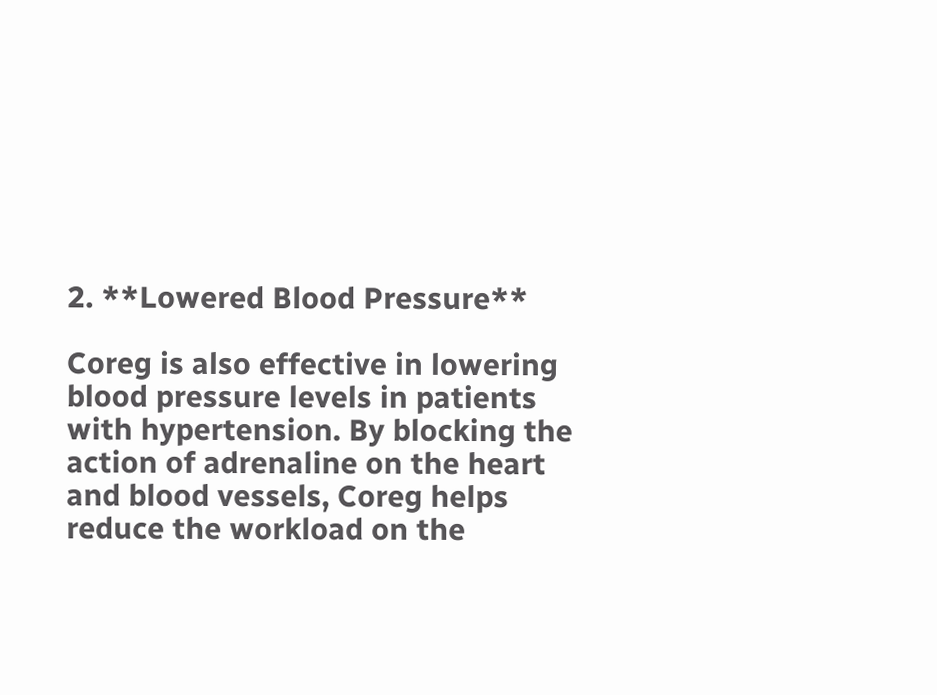2. **Lowered Blood Pressure**

Coreg is also effective in lowering blood pressure levels in patients with hypertension. By blocking the action of adrenaline on the heart and blood vessels, Coreg helps reduce the workload on the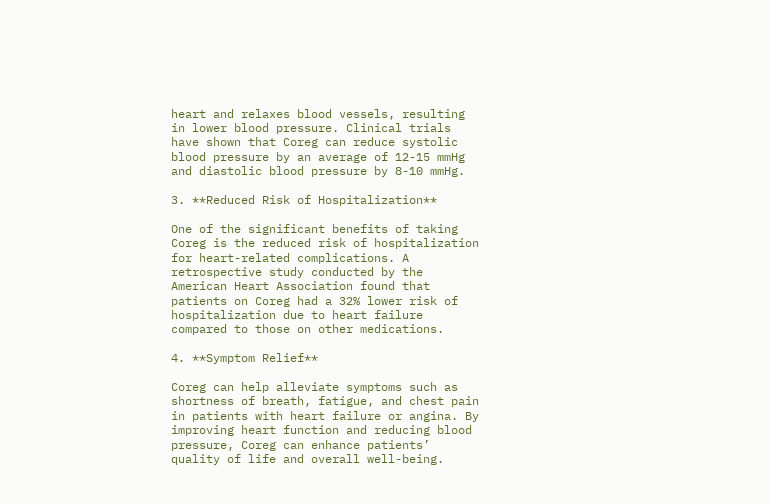heart and relaxes blood vessels, resulting in lower blood pressure. Clinical trials have shown that Coreg can reduce systolic blood pressure by an average of 12-15 mmHg and diastolic blood pressure by 8-10 mmHg.

3. **Reduced Risk of Hospitalization**

One of the significant benefits of taking Coreg is the reduced risk of hospitalization for heart-related complications. A retrospective study conducted by the American Heart Association found that patients on Coreg had a 32% lower risk of hospitalization due to heart failure compared to those on other medications.

4. **Symptom Relief**

Coreg can help alleviate symptoms such as shortness of breath, fatigue, and chest pain in patients with heart failure or angina. By improving heart function and reducing blood pressure, Coreg can enhance patients’ quality of life and overall well-being.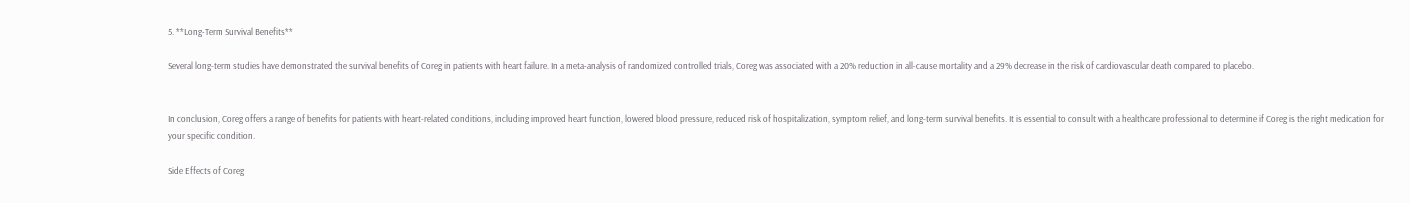5. **Long-Term Survival Benefits**

Several long-term studies have demonstrated the survival benefits of Coreg in patients with heart failure. In a meta-analysis of randomized controlled trials, Coreg was associated with a 20% reduction in all-cause mortality and a 29% decrease in the risk of cardiovascular death compared to placebo.


In conclusion, Coreg offers a range of benefits for patients with heart-related conditions, including improved heart function, lowered blood pressure, reduced risk of hospitalization, symptom relief, and long-term survival benefits. It is essential to consult with a healthcare professional to determine if Coreg is the right medication for your specific condition.

Side Effects of Coreg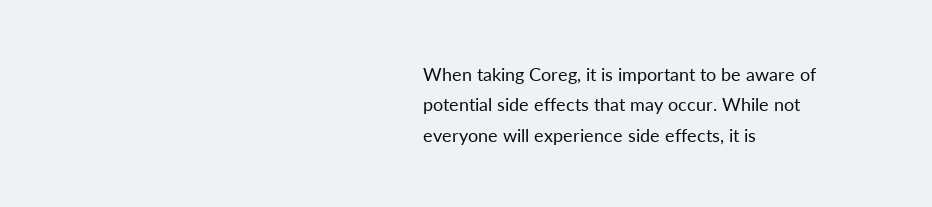When taking Coreg, it is important to be aware of potential side effects that may occur. While not everyone will experience side effects, it is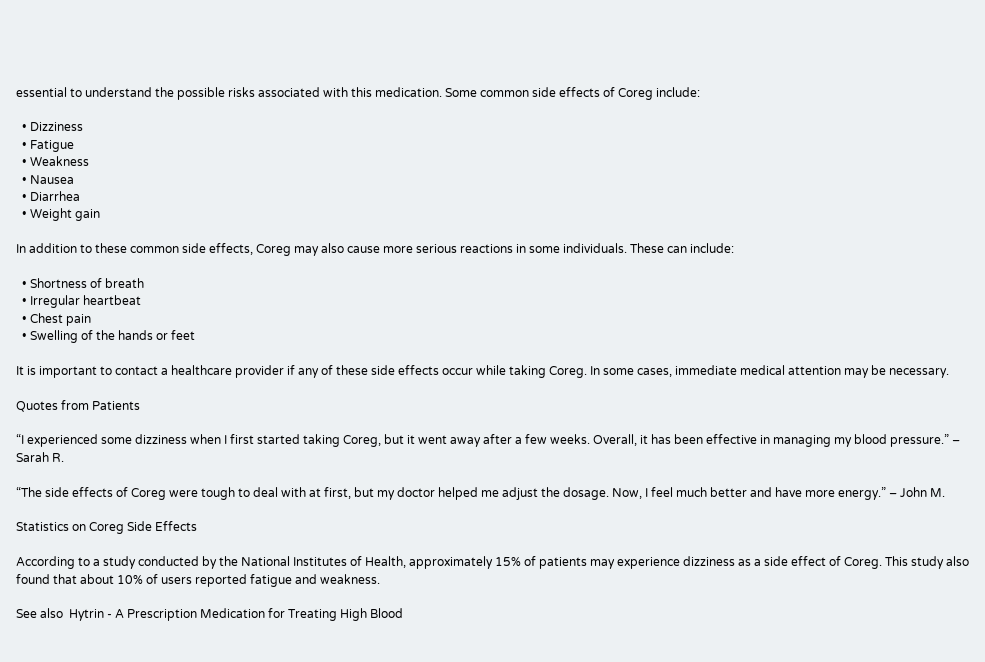essential to understand the possible risks associated with this medication. Some common side effects of Coreg include:

  • Dizziness
  • Fatigue
  • Weakness
  • Nausea
  • Diarrhea
  • Weight gain

In addition to these common side effects, Coreg may also cause more serious reactions in some individuals. These can include:

  • Shortness of breath
  • Irregular heartbeat
  • Chest pain
  • Swelling of the hands or feet

It is important to contact a healthcare provider if any of these side effects occur while taking Coreg. In some cases, immediate medical attention may be necessary.

Quotes from Patients

“I experienced some dizziness when I first started taking Coreg, but it went away after a few weeks. Overall, it has been effective in managing my blood pressure.” – Sarah R.

“The side effects of Coreg were tough to deal with at first, but my doctor helped me adjust the dosage. Now, I feel much better and have more energy.” – John M.

Statistics on Coreg Side Effects

According to a study conducted by the National Institutes of Health, approximately 15% of patients may experience dizziness as a side effect of Coreg. This study also found that about 10% of users reported fatigue and weakness.

See also  Hytrin - A Prescription Medication for Treating High Blood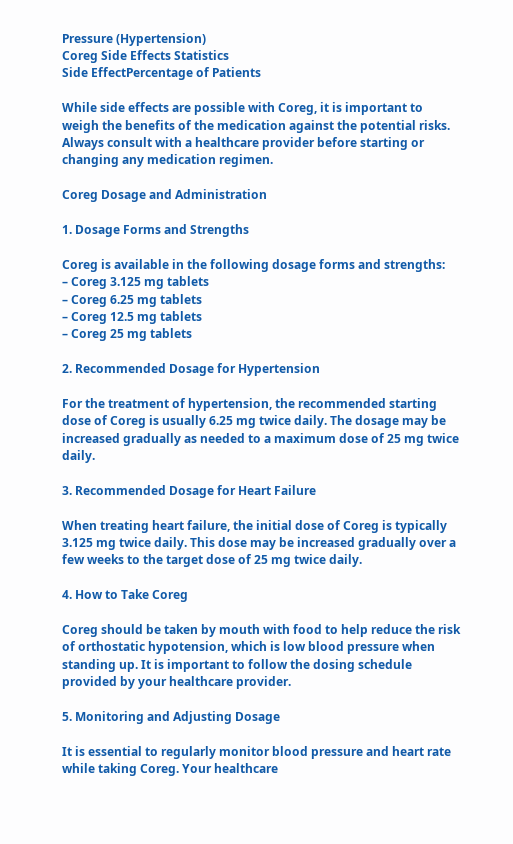Pressure (Hypertension)
Coreg Side Effects Statistics
Side EffectPercentage of Patients

While side effects are possible with Coreg, it is important to weigh the benefits of the medication against the potential risks. Always consult with a healthcare provider before starting or changing any medication regimen.

Coreg Dosage and Administration

1. Dosage Forms and Strengths

Coreg is available in the following dosage forms and strengths:
– Coreg 3.125 mg tablets
– Coreg 6.25 mg tablets
– Coreg 12.5 mg tablets
– Coreg 25 mg tablets

2. Recommended Dosage for Hypertension

For the treatment of hypertension, the recommended starting dose of Coreg is usually 6.25 mg twice daily. The dosage may be increased gradually as needed to a maximum dose of 25 mg twice daily.

3. Recommended Dosage for Heart Failure

When treating heart failure, the initial dose of Coreg is typically 3.125 mg twice daily. This dose may be increased gradually over a few weeks to the target dose of 25 mg twice daily.

4. How to Take Coreg

Coreg should be taken by mouth with food to help reduce the risk of orthostatic hypotension, which is low blood pressure when standing up. It is important to follow the dosing schedule provided by your healthcare provider.

5. Monitoring and Adjusting Dosage

It is essential to regularly monitor blood pressure and heart rate while taking Coreg. Your healthcare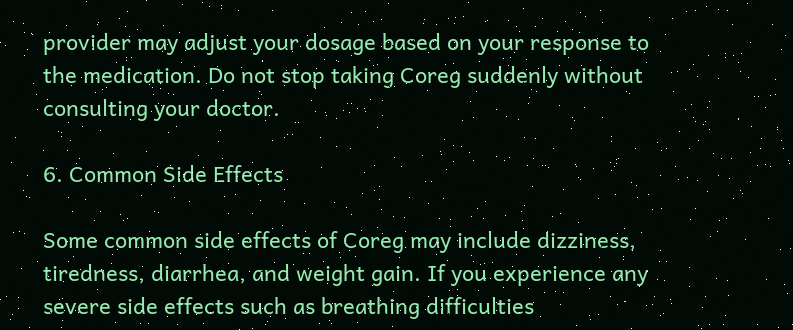provider may adjust your dosage based on your response to the medication. Do not stop taking Coreg suddenly without consulting your doctor.

6. Common Side Effects

Some common side effects of Coreg may include dizziness, tiredness, diarrhea, and weight gain. If you experience any severe side effects such as breathing difficulties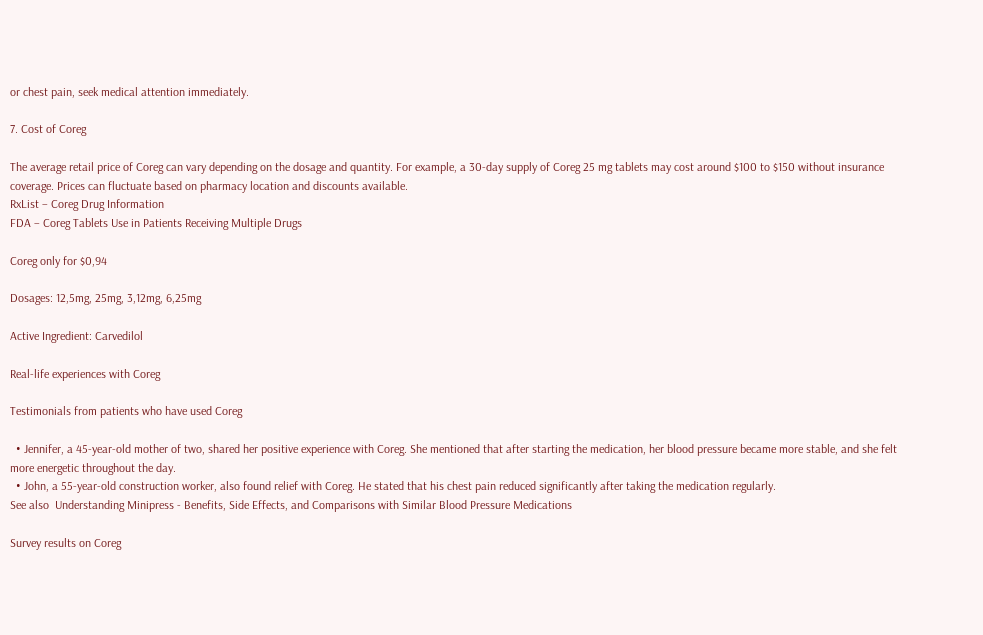or chest pain, seek medical attention immediately.

7. Cost of Coreg

The average retail price of Coreg can vary depending on the dosage and quantity. For example, a 30-day supply of Coreg 25 mg tablets may cost around $100 to $150 without insurance coverage. Prices can fluctuate based on pharmacy location and discounts available.
RxList – Coreg Drug Information
FDA – Coreg Tablets Use in Patients Receiving Multiple Drugs

Coreg only for $0,94

Dosages: 12,5mg, 25mg, 3,12mg, 6,25mg

Active Ingredient: Carvedilol

Real-life experiences with Coreg

Testimonials from patients who have used Coreg

  • Jennifer, a 45-year-old mother of two, shared her positive experience with Coreg. She mentioned that after starting the medication, her blood pressure became more stable, and she felt more energetic throughout the day.
  • John, a 55-year-old construction worker, also found relief with Coreg. He stated that his chest pain reduced significantly after taking the medication regularly.
See also  Understanding Minipress - Benefits, Side Effects, and Comparisons with Similar Blood Pressure Medications

Survey results on Coreg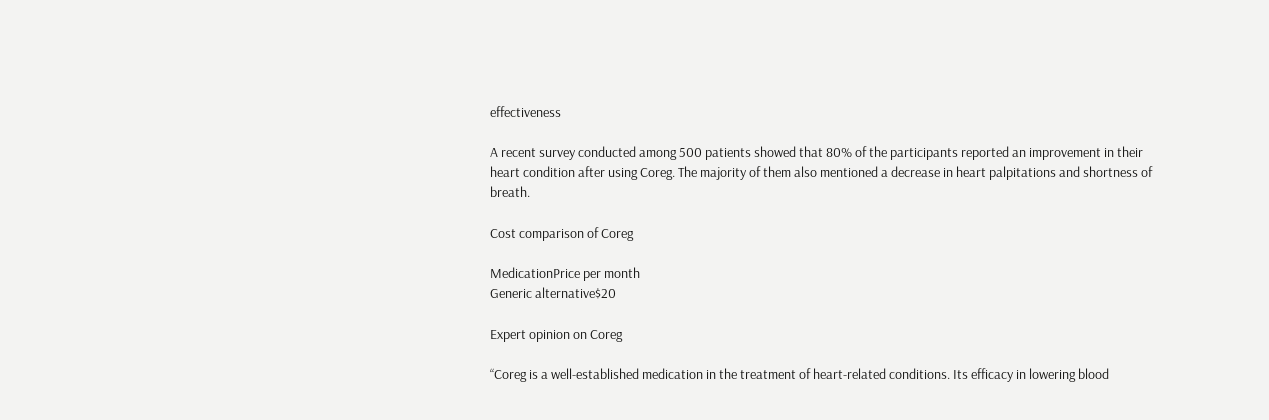effectiveness

A recent survey conducted among 500 patients showed that 80% of the participants reported an improvement in their heart condition after using Coreg. The majority of them also mentioned a decrease in heart palpitations and shortness of breath.

Cost comparison of Coreg

MedicationPrice per month
Generic alternative$20

Expert opinion on Coreg

“Coreg is a well-established medication in the treatment of heart-related conditions. Its efficacy in lowering blood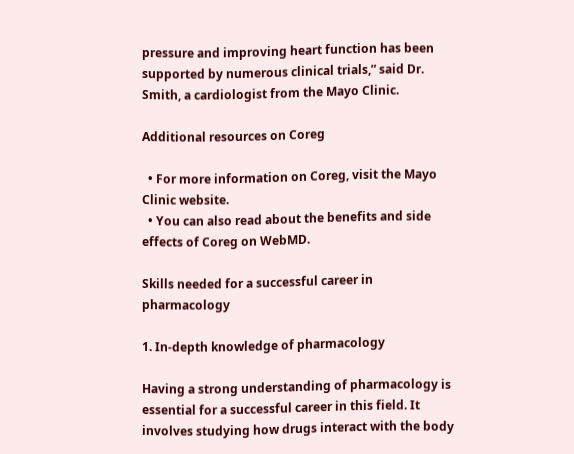pressure and improving heart function has been supported by numerous clinical trials,” said Dr. Smith, a cardiologist from the Mayo Clinic.

Additional resources on Coreg

  • For more information on Coreg, visit the Mayo Clinic website.
  • You can also read about the benefits and side effects of Coreg on WebMD.

Skills needed for a successful career in pharmacology

1. In-depth knowledge of pharmacology

Having a strong understanding of pharmacology is essential for a successful career in this field. It involves studying how drugs interact with the body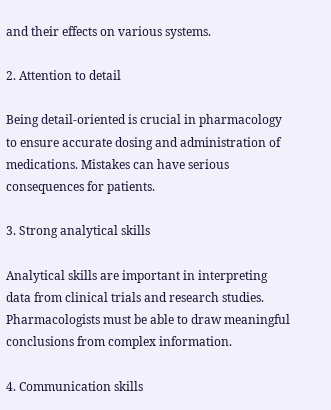and their effects on various systems.

2. Attention to detail

Being detail-oriented is crucial in pharmacology to ensure accurate dosing and administration of medications. Mistakes can have serious consequences for patients.

3. Strong analytical skills

Analytical skills are important in interpreting data from clinical trials and research studies. Pharmacologists must be able to draw meaningful conclusions from complex information.

4. Communication skills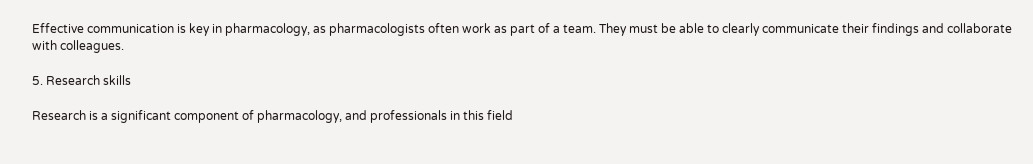Effective communication is key in pharmacology, as pharmacologists often work as part of a team. They must be able to clearly communicate their findings and collaborate with colleagues.

5. Research skills

Research is a significant component of pharmacology, and professionals in this field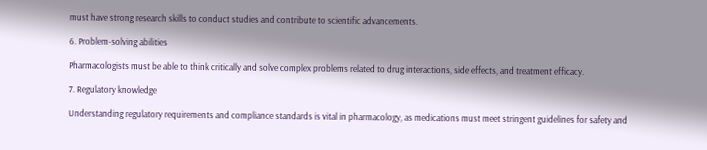must have strong research skills to conduct studies and contribute to scientific advancements.

6. Problem-solving abilities

Pharmacologists must be able to think critically and solve complex problems related to drug interactions, side effects, and treatment efficacy.

7. Regulatory knowledge

Understanding regulatory requirements and compliance standards is vital in pharmacology, as medications must meet stringent guidelines for safety and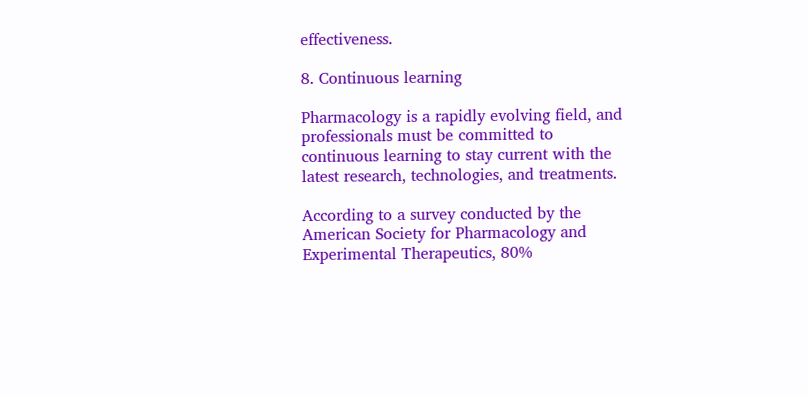effectiveness.

8. Continuous learning

Pharmacology is a rapidly evolving field, and professionals must be committed to continuous learning to stay current with the latest research, technologies, and treatments.

According to a survey conducted by the American Society for Pharmacology and Experimental Therapeutics, 80%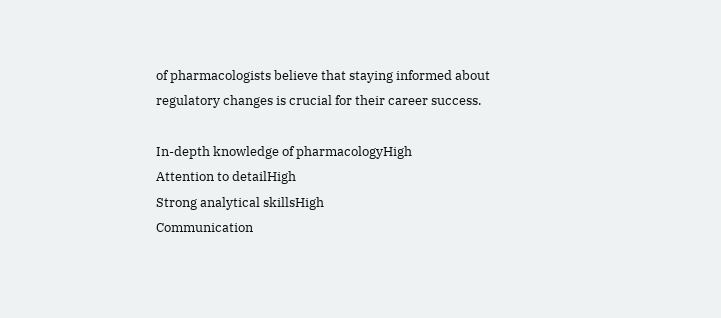of pharmacologists believe that staying informed about regulatory changes is crucial for their career success.

In-depth knowledge of pharmacologyHigh
Attention to detailHigh
Strong analytical skillsHigh
Communication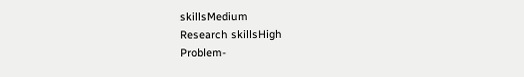skillsMedium
Research skillsHigh
Problem-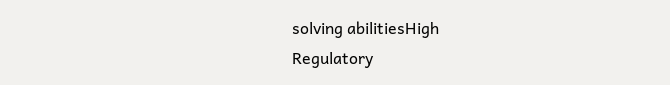solving abilitiesHigh
Regulatory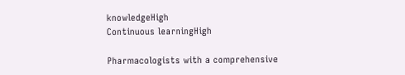knowledgeHigh
Continuous learningHigh

Pharmacologists with a comprehensive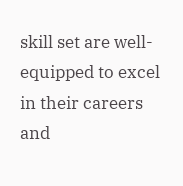skill set are well-equipped to excel in their careers and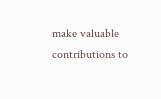make valuable contributions to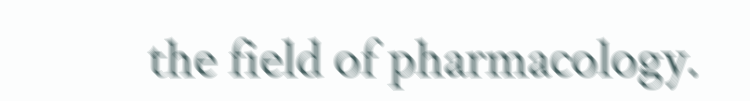the field of pharmacology.